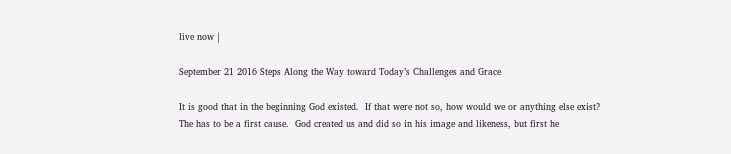live now |

September 21 2016 Steps Along the Way toward Today’s Challenges and Grace

It is good that in the beginning God existed.  If that were not so, how would we or anything else exist?  The has to be a first cause.  God created us and did so in his image and likeness, but first he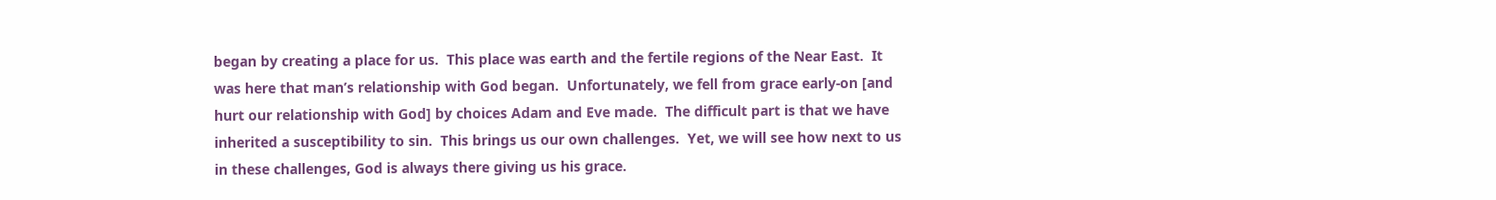began by creating a place for us.  This place was earth and the fertile regions of the Near East.  It was here that man’s relationship with God began.  Unfortunately, we fell from grace early-on [and hurt our relationship with God] by choices Adam and Eve made.  The difficult part is that we have inherited a susceptibility to sin.  This brings us our own challenges.  Yet, we will see how next to us in these challenges, God is always there giving us his grace.